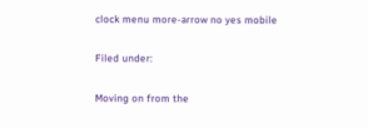clock menu more-arrow no yes mobile

Filed under:

Moving on from the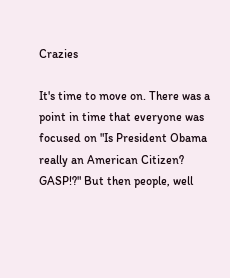Crazies

It's time to move on. There was a point in time that everyone was focused on "Is President Obama really an American Citizen? GASP!?" But then people, well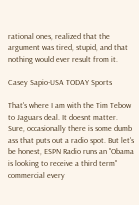rational ones, realized that the argument was tired, stupid, and that nothing would ever result from it.

Casey Sapio-USA TODAY Sports

That's where I am with the Tim Tebow to Jaguars deal. It doesnt matter. Sure, occasionally there is some dumb ass that puts out a radio spot. But let's be honest, ESPN Radio runs an "Obama is looking to receive a third term" commercial every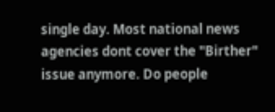single day. Most national news agencies dont cover the "Birther" issue anymore. Do people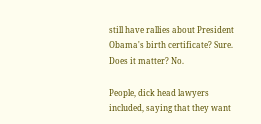still have rallies about President Obama's birth certificate? Sure. Does it matter? No.

People, dick head lawyers included, saying that they want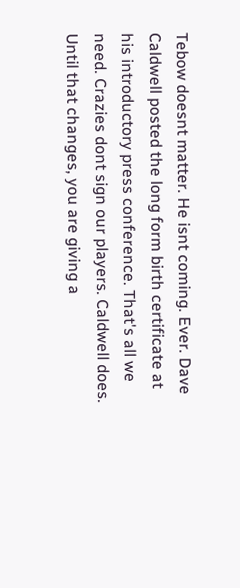Tebow doesnt matter. He isnt coming. Ever. Dave Caldwell posted the long form birth certificate at his introductory press conference. That's all we need. Crazies dont sign our players. Caldwell does. Until that changes, you are giving a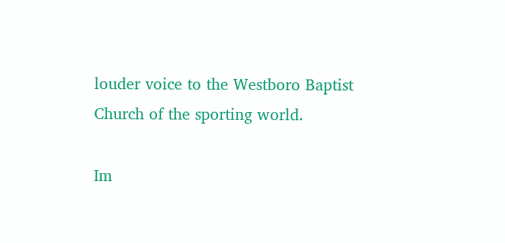louder voice to the Westboro Baptist Church of the sporting world.

Im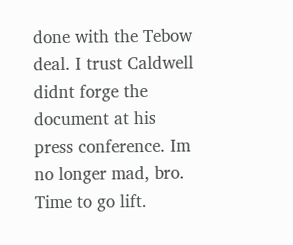done with the Tebow deal. I trust Caldwell didnt forge the document at his press conference. Im no longer mad, bro. Time to go lift.